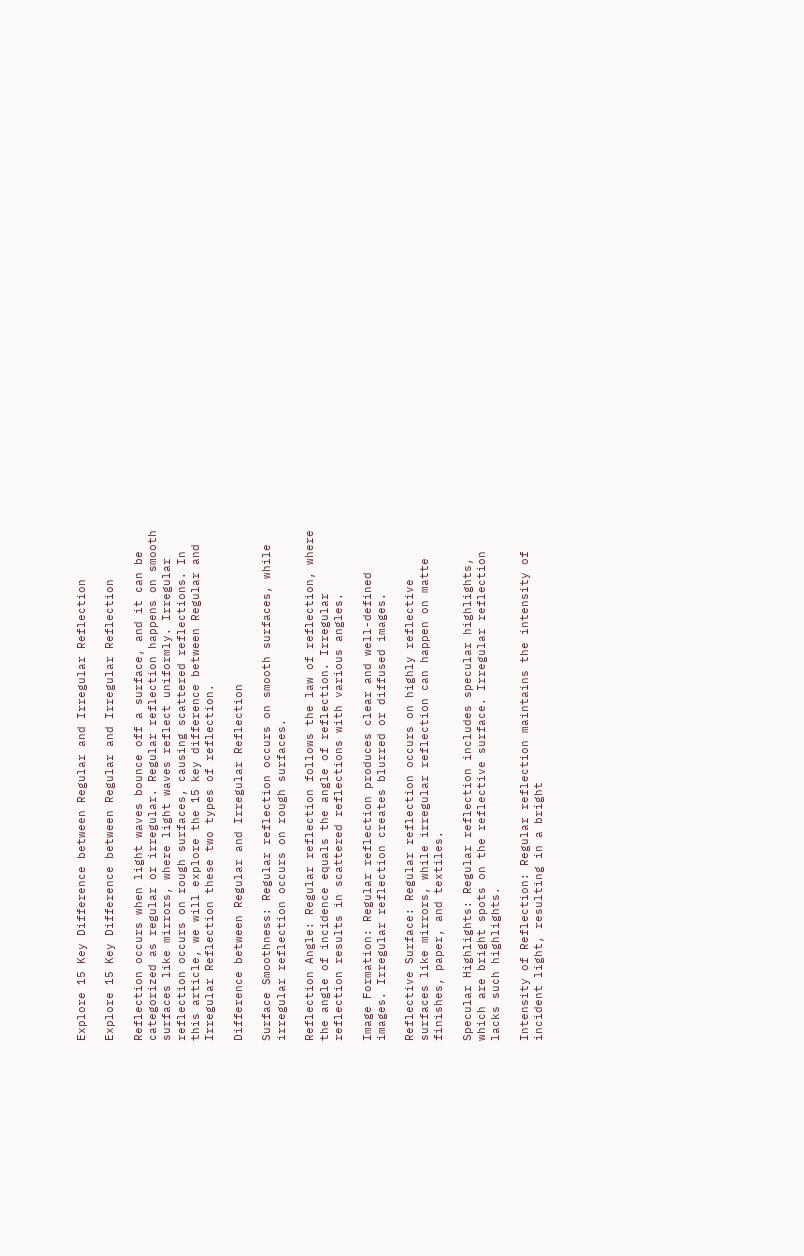Explore 15 Key Difference between Regular and Irregular Reflection

Explore 15 Key Difference between Regular and Irregular Reflection

Reflection occurs when light waves bounce off a surface, and it can be categorized as regular or irregular. Regular reflection happens on smooth surfaces like mirrors, where light waves reflect uniformly. Irregular reflection occurs on rough surfaces, causing scattered reflections. In this article, we will explore the 15 key difference between Regular and Irregular Reflection these two types of reflection.

Difference between Regular and Irregular Reflection

Surface Smoothness: Regular reflection occurs on smooth surfaces, while irregular reflection occurs on rough surfaces.

Reflection Angle: Regular reflection follows the law of reflection, where the angle of incidence equals the angle of reflection. Irregular reflection results in scattered reflections with various angles.

Image Formation: Regular reflection produces clear and well-defined images. Irregular reflection creates blurred or diffused images.

Reflective Surface: Regular reflection occurs on highly reflective surfaces like mirrors, while irregular reflection can happen on matte finishes, paper, and textiles.

Specular Highlights: Regular reflection includes specular highlights, which are bright spots on the reflective surface. Irregular reflection lacks such highlights.

Intensity of Reflection: Regular reflection maintains the intensity of incident light, resulting in a bright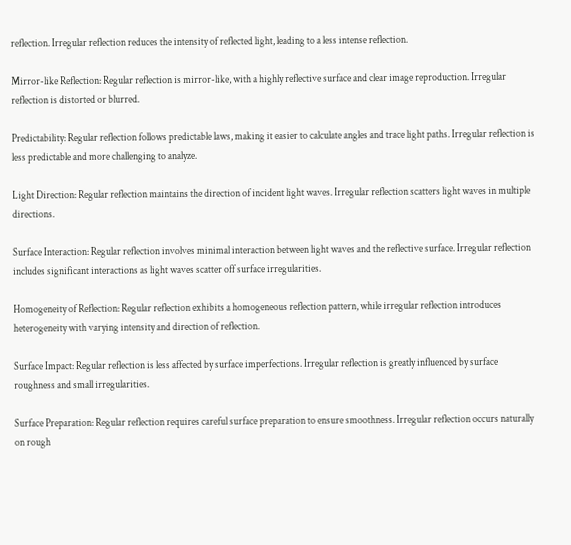reflection. Irregular reflection reduces the intensity of reflected light, leading to a less intense reflection.

Mirror-like Reflection: Regular reflection is mirror-like, with a highly reflective surface and clear image reproduction. Irregular reflection is distorted or blurred.

Predictability: Regular reflection follows predictable laws, making it easier to calculate angles and trace light paths. Irregular reflection is less predictable and more challenging to analyze.

Light Direction: Regular reflection maintains the direction of incident light waves. Irregular reflection scatters light waves in multiple directions.

Surface Interaction: Regular reflection involves minimal interaction between light waves and the reflective surface. Irregular reflection includes significant interactions as light waves scatter off surface irregularities.

Homogeneity of Reflection: Regular reflection exhibits a homogeneous reflection pattern, while irregular reflection introduces heterogeneity with varying intensity and direction of reflection.

Surface Impact: Regular reflection is less affected by surface imperfections. Irregular reflection is greatly influenced by surface roughness and small irregularities.

Surface Preparation: Regular reflection requires careful surface preparation to ensure smoothness. Irregular reflection occurs naturally on rough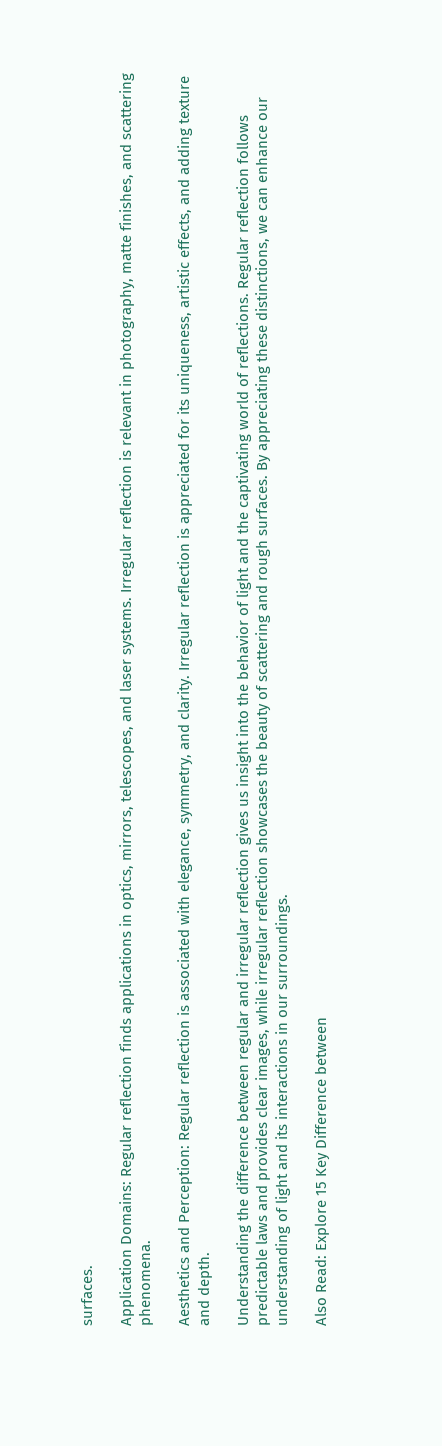surfaces.

Application Domains: Regular reflection finds applications in optics, mirrors, telescopes, and laser systems. Irregular reflection is relevant in photography, matte finishes, and scattering phenomena.

Aesthetics and Perception: Regular reflection is associated with elegance, symmetry, and clarity. Irregular reflection is appreciated for its uniqueness, artistic effects, and adding texture and depth.

Understanding the difference between regular and irregular reflection gives us insight into the behavior of light and the captivating world of reflections. Regular reflection follows predictable laws and provides clear images, while irregular reflection showcases the beauty of scattering and rough surfaces. By appreciating these distinctions, we can enhance our understanding of light and its interactions in our surroundings.

Also Read: Explore 15 Key Difference between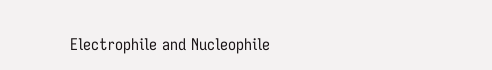Electrophile and Nucleophile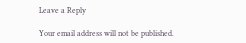Leave a Reply

Your email address will not be published.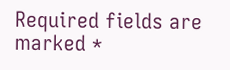Required fields are marked *